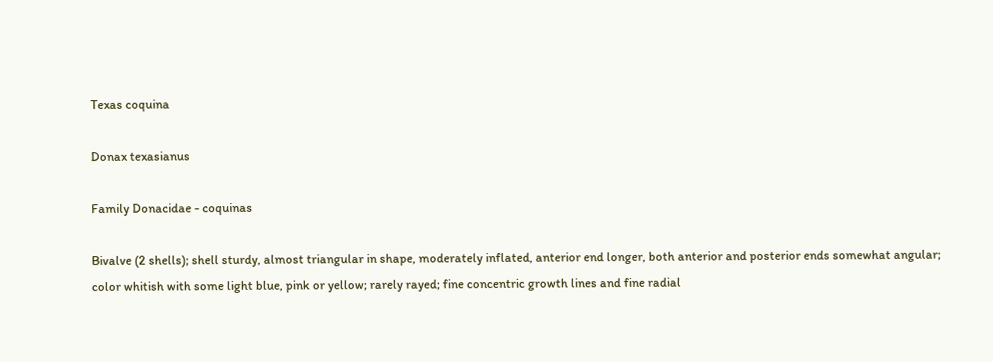Texas coquina

Donax texasianus

Family Donacidae - coquinas

Bivalve (2 shells); shell sturdy, almost triangular in shape, moderately inflated, anterior end longer, both anterior and posterior ends somewhat angular; color whitish with some light blue, pink or yellow; rarely rayed; fine concentric growth lines and fine radial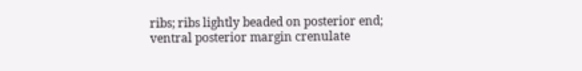ribs; ribs lightly beaded on posterior end; ventral posterior margin crenulate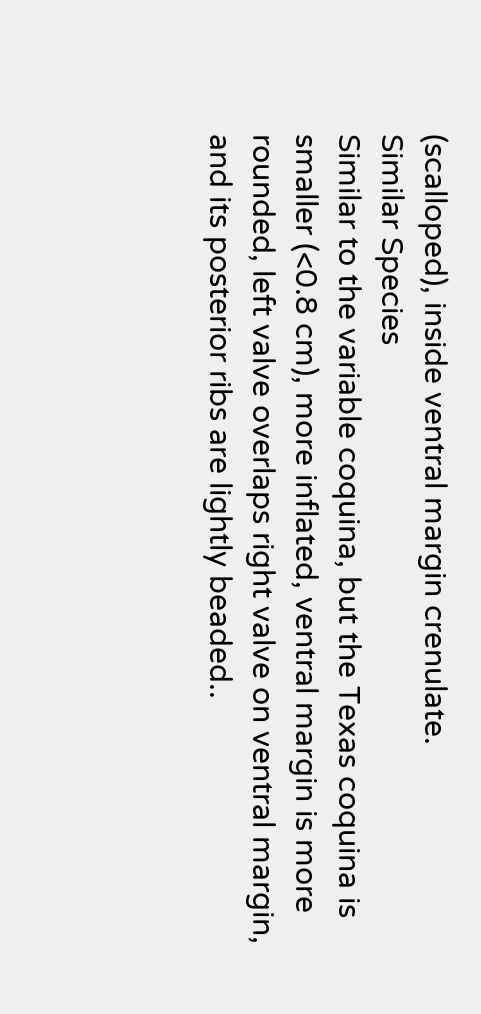(scalloped), inside ventral margin crenulate.
Similar Species
Similar to the variable coquina, but the Texas coquina is smaller (<0.8 cm), more inflated, ventral margin is more rounded, left valve overlaps right valve on ventral margin, and its posterior ribs are lightly beaded..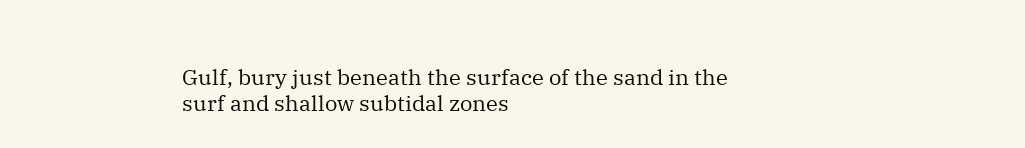Gulf, bury just beneath the surface of the sand in the surf and shallow subtidal zones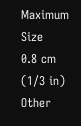Maximum Size
0.8 cm (1/3 in)
Other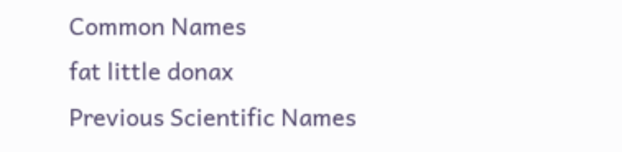Common Names
fat little donax
Previous Scientific Names